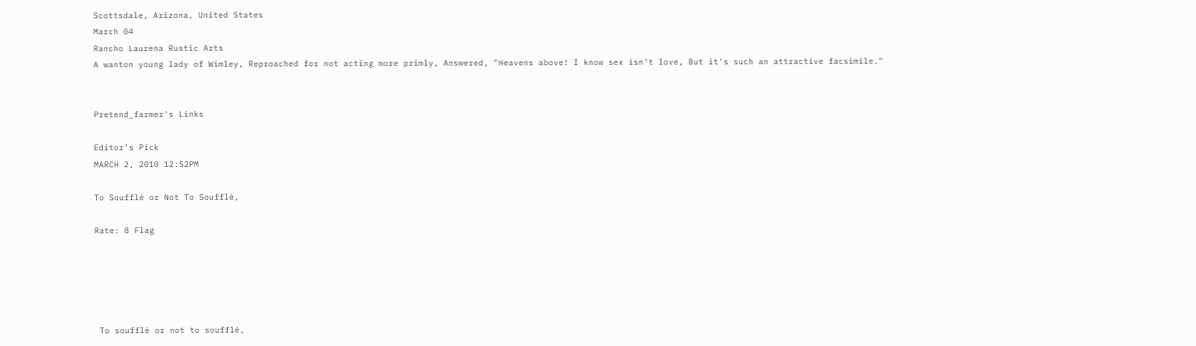Scottsdale, Arizona, United States
March 04
Rancho Laurena Rustic Arts
A wanton young lady of Wimley, Reproached for not acting more primly, Answered, "Heavens above! I know sex isn't love, But it's such an attractive facsimile."


Pretend_farmer's Links

Editor’s Pick
MARCH 2, 2010 12:52PM

To Soufflé or Not To Soufflé,

Rate: 8 Flag





 To soufflé or not to soufflé,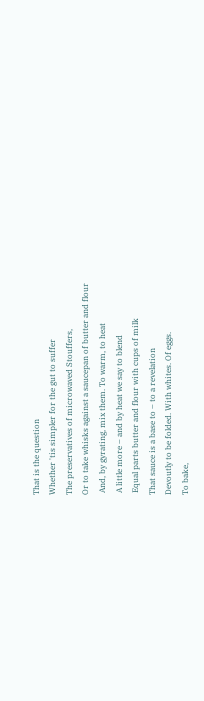That is the question
Whether 'tis simpler for the gut to suffer
The preservatives of microwaved Stouffers,
Or to take whisks against a saucepan of butter and flour
 And, by gyrating, mix them. To warm, to heat
 A little more – and by heat we say to blend
 Equal parts butter and flour with cups of milk
That sauce is a base to – to a revelation
Devoutly to be folded. With whites. Of eggs.
To bake,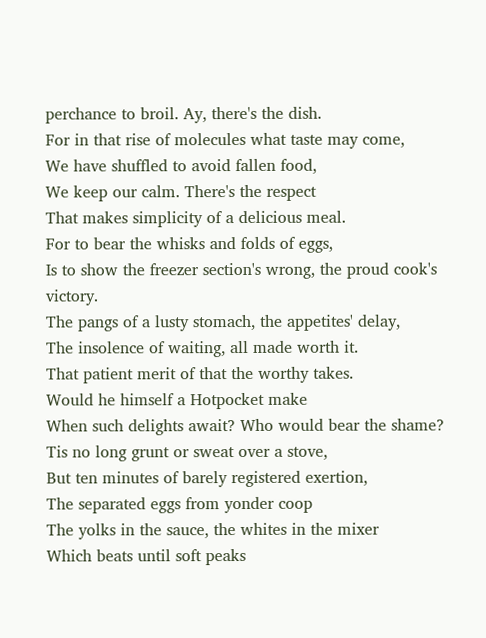perchance to broil. Ay, there's the dish.
For in that rise of molecules what taste may come,
We have shuffled to avoid fallen food,
We keep our calm. There's the respect
That makes simplicity of a delicious meal.
For to bear the whisks and folds of eggs,
Is to show the freezer section's wrong, the proud cook's victory.
The pangs of a lusty stomach, the appetites' delay,
The insolence of waiting, all made worth it.
That patient merit of that the worthy takes.
Would he himself a Hotpocket make
When such delights await? Who would bear the shame?
Tis no long grunt or sweat over a stove,
But ten minutes of barely registered exertion,
The separated eggs from yonder coop
The yolks in the sauce, the whites in the mixer
Which beats until soft peaks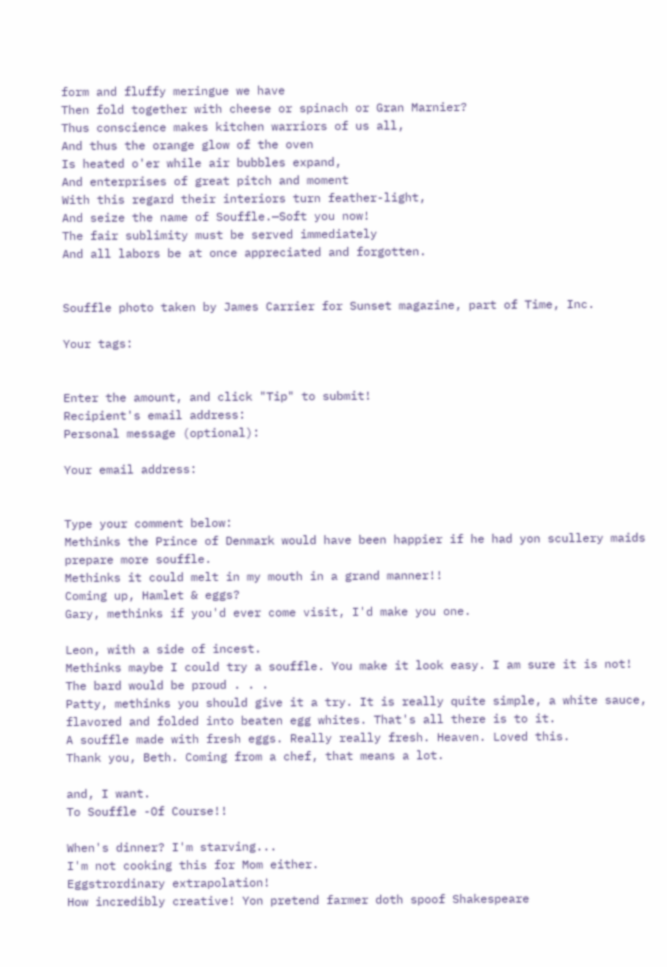form and fluffy meringue we have
Then fold together with cheese or spinach or Gran Marnier?
Thus conscience makes kitchen warriors of us all,
And thus the orange glow of the oven
Is heated o'er while air bubbles expand,
And enterprises of great pitch and moment
With this regard their interiors turn feather-light,
And seize the name of Souffle.—Soft you now!
The fair sublimity must be served immediately
And all labors be at once appreciated and forgotten.


Souffle photo taken by James Carrier for Sunset magazine, part of Time, Inc.

Your tags:


Enter the amount, and click "Tip" to submit!
Recipient's email address:
Personal message (optional):

Your email address:


Type your comment below:
Methinks the Prince of Denmark would have been happier if he had yon scullery maids prepare more souffle.
Methinks it could melt in my mouth in a grand manner!!
Coming up, Hamlet & eggs?
Gary, methinks if you'd ever come visit, I'd make you one.

Leon, with a side of incest.
Methinks maybe I could try a souffle. You make it look easy. I am sure it is not!
The bard would be proud . . .
Patty, methinks you should give it a try. It is really quite simple, a white sauce, flavored and folded into beaten egg whites. That's all there is to it.
A souffle made with fresh eggs. Really really fresh. Heaven. Loved this.
Thank you, Beth. Coming from a chef, that means a lot.

and, I want.
To Souffle -Of Course!!

When's dinner? I'm starving...
I'm not cooking this for Mom either.
Eggstrordinary extrapolation!
How incredibly creative! Yon pretend farmer doth spoof Shakespeare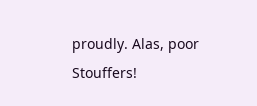proudly. Alas, poor Stouffers!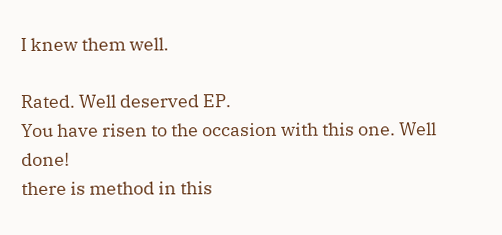I knew them well.

Rated. Well deserved EP.
You have risen to the occasion with this one. Well done!
there is method in this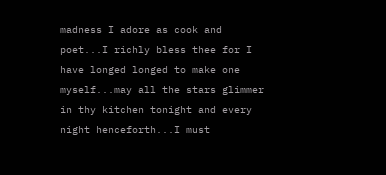madness I adore as cook and poet...I richly bless thee for I have longed longed to make one myself...may all the stars glimmer in thy kitchen tonight and every night henceforth...I must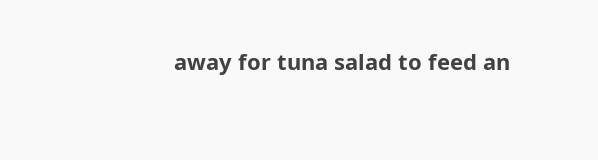away for tuna salad to feed an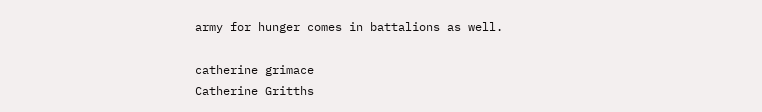army for hunger comes in battalions as well.

catherine grimace
Catherine Gritths